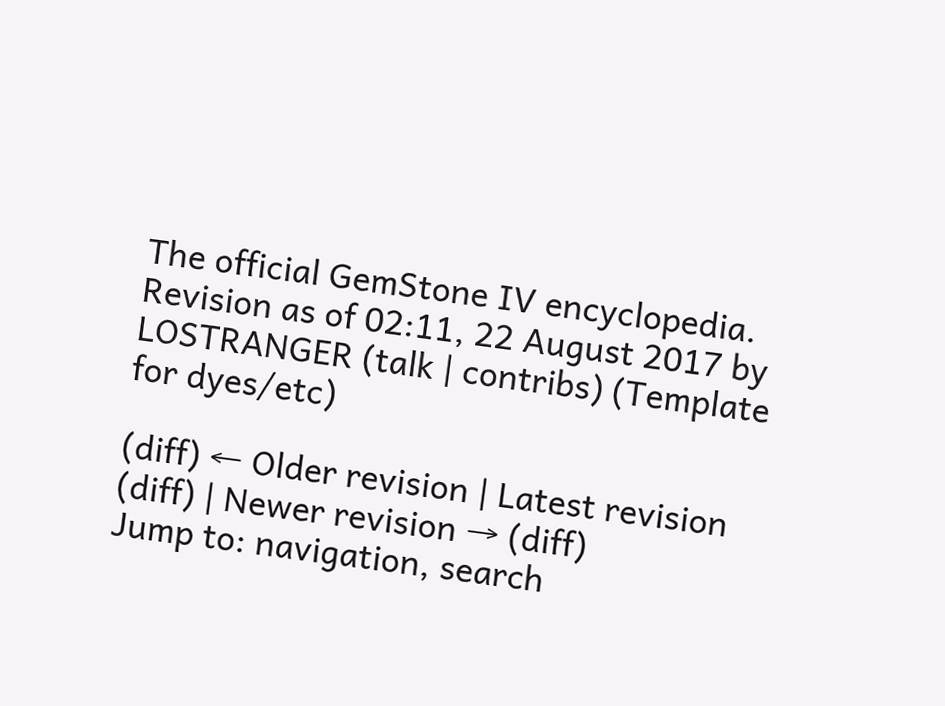The official GemStone IV encyclopedia.
Revision as of 02:11, 22 August 2017 by LOSTRANGER (talk | contribs) (Template for dyes/etc)

(diff) ← Older revision | Latest revision (diff) | Newer revision → (diff)
Jump to: navigation, search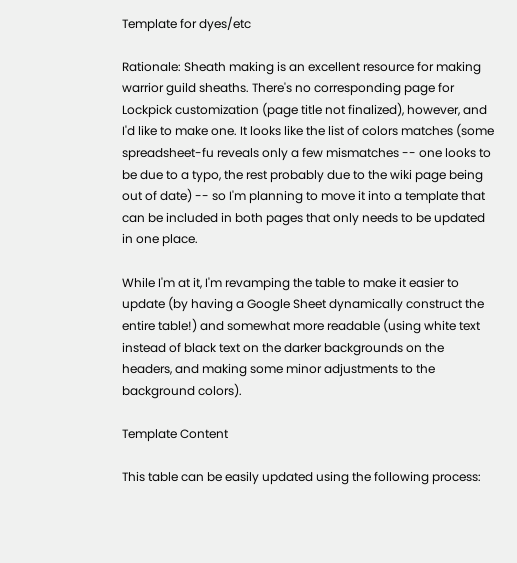Template for dyes/etc

Rationale: Sheath making is an excellent resource for making warrior guild sheaths. There's no corresponding page for Lockpick customization (page title not finalized), however, and I'd like to make one. It looks like the list of colors matches (some spreadsheet-fu reveals only a few mismatches -- one looks to be due to a typo, the rest probably due to the wiki page being out of date) -- so I'm planning to move it into a template that can be included in both pages that only needs to be updated in one place.

While I'm at it, I'm revamping the table to make it easier to update (by having a Google Sheet dynamically construct the entire table!) and somewhat more readable (using white text instead of black text on the darker backgrounds on the headers, and making some minor adjustments to the background colors).

Template Content

This table can be easily updated using the following process: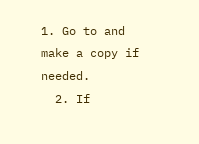1. Go to and make a copy if needed.
  2. If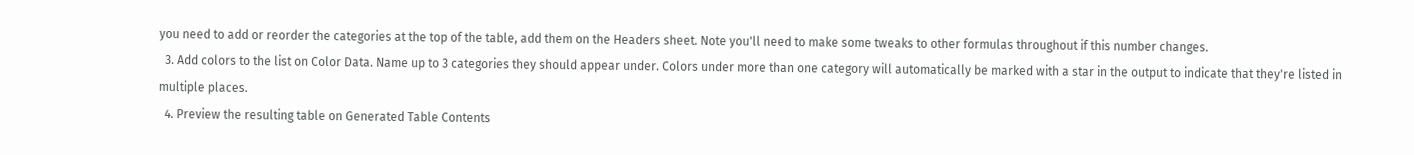you need to add or reorder the categories at the top of the table, add them on the Headers sheet. Note you'll need to make some tweaks to other formulas throughout if this number changes.
  3. Add colors to the list on Color Data. Name up to 3 categories they should appear under. Colors under more than one category will automatically be marked with a star in the output to indicate that they're listed in multiple places.
  4. Preview the resulting table on Generated Table Contents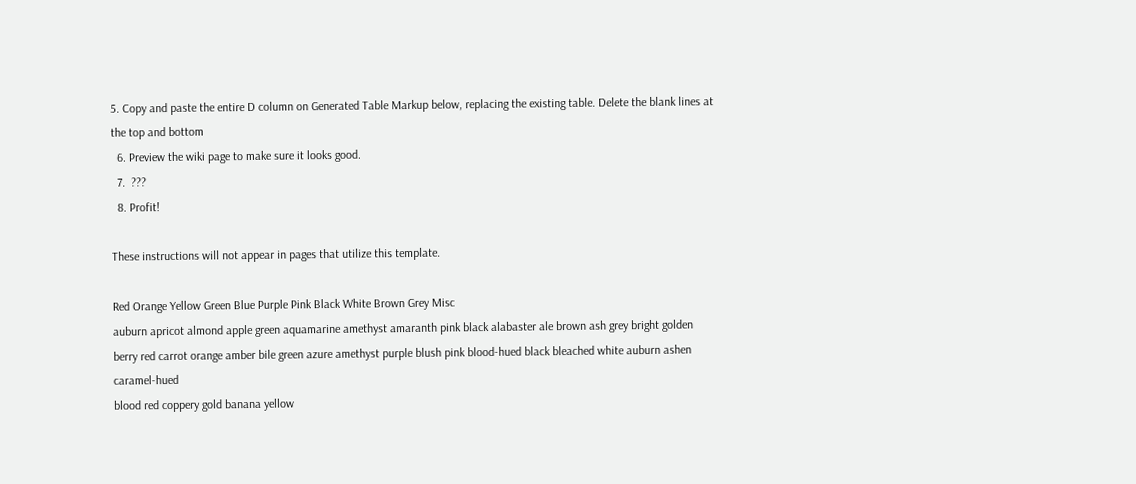5. Copy and paste the entire D column on Generated Table Markup below, replacing the existing table. Delete the blank lines at the top and bottom
  6. Preview the wiki page to make sure it looks good.
  7.  ???
  8. Profit!

These instructions will not appear in pages that utilize this template.

Red Orange Yellow Green Blue Purple Pink Black White Brown Grey Misc
auburn apricot almond apple green aquamarine amethyst amaranth pink black alabaster ale brown ash grey bright golden
berry red carrot orange amber bile green azure amethyst purple blush pink blood-hued black bleached white auburn ashen caramel-hued
blood red coppery gold banana yellow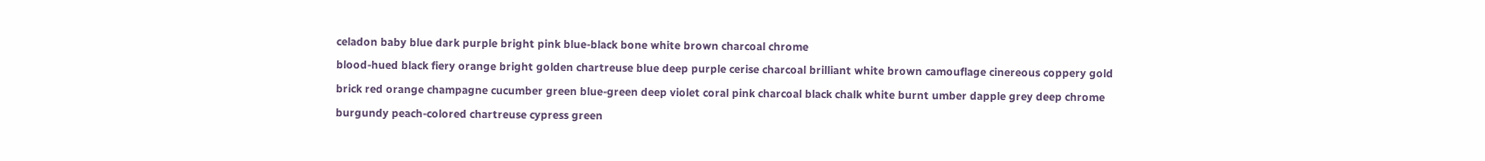celadon baby blue dark purple bright pink blue-black bone white brown charcoal chrome
blood-hued black fiery orange bright golden chartreuse blue deep purple cerise charcoal brilliant white brown camouflage cinereous coppery gold
brick red orange champagne cucumber green blue-green deep violet coral pink charcoal black chalk white burnt umber dapple grey deep chrome
burgundy peach-colored chartreuse cypress green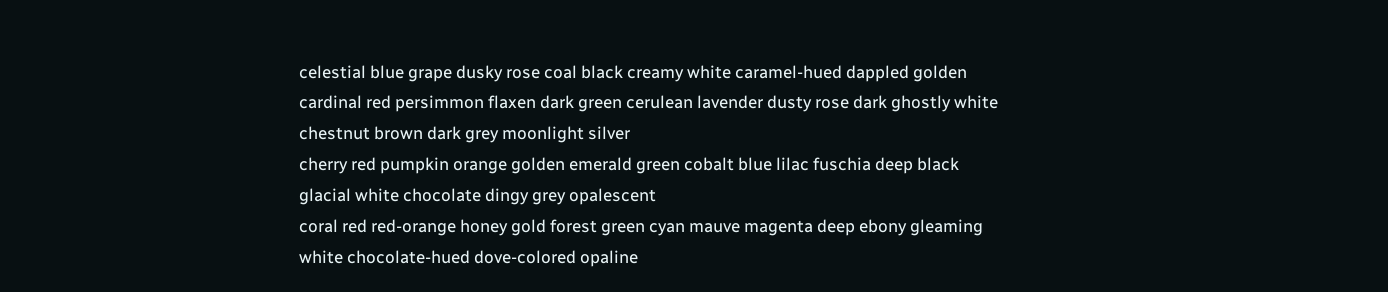celestial blue grape dusky rose coal black creamy white caramel-hued dappled golden
cardinal red persimmon flaxen dark green cerulean lavender dusty rose dark ghostly white chestnut brown dark grey moonlight silver
cherry red pumpkin orange golden emerald green cobalt blue lilac fuschia deep black glacial white chocolate dingy grey opalescent
coral red red-orange honey gold forest green cyan mauve magenta deep ebony gleaming white chocolate-hued dove-colored opaline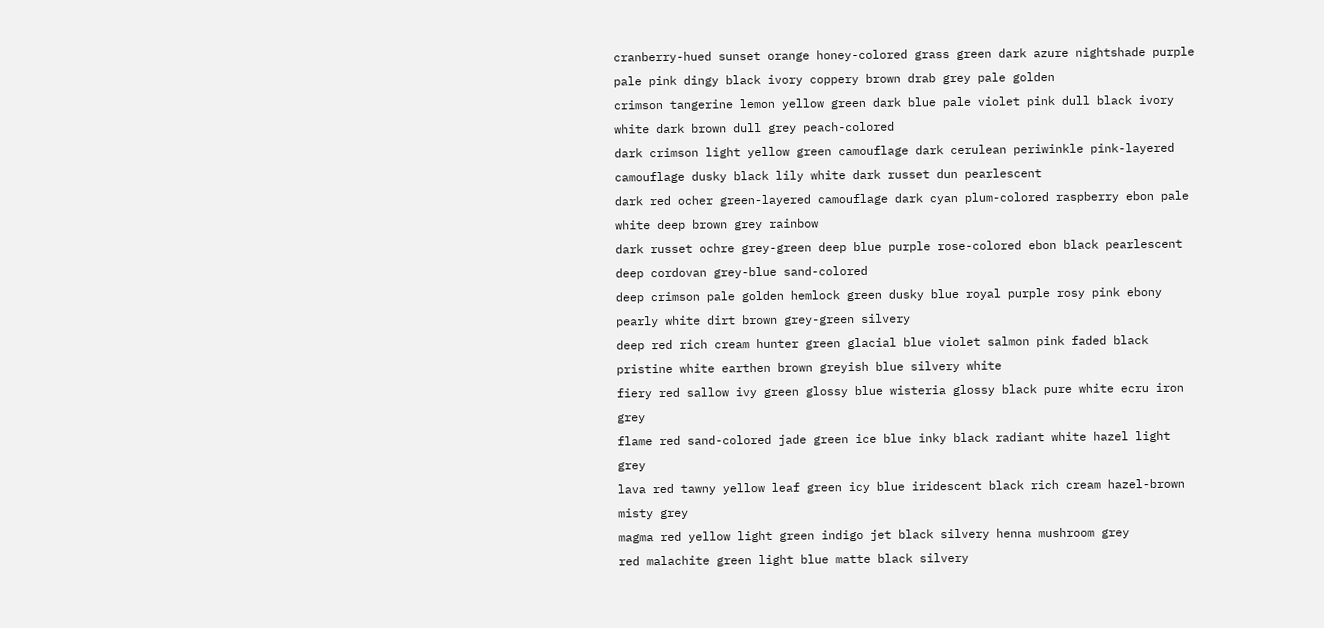cranberry-hued sunset orange honey-colored grass green dark azure nightshade purple pale pink dingy black ivory coppery brown drab grey pale golden
crimson tangerine lemon yellow green dark blue pale violet pink dull black ivory white dark brown dull grey peach-colored
dark crimson light yellow green camouflage dark cerulean periwinkle pink-layered camouflage dusky black lily white dark russet dun pearlescent
dark red ocher green-layered camouflage dark cyan plum-colored raspberry ebon pale white deep brown grey rainbow
dark russet ochre grey-green deep blue purple rose-colored ebon black pearlescent deep cordovan grey-blue sand-colored
deep crimson pale golden hemlock green dusky blue royal purple rosy pink ebony pearly white dirt brown grey-green silvery
deep red rich cream hunter green glacial blue violet salmon pink faded black pristine white earthen brown greyish blue silvery white
fiery red sallow ivy green glossy blue wisteria glossy black pure white ecru iron grey
flame red sand-colored jade green ice blue inky black radiant white hazel light grey
lava red tawny yellow leaf green icy blue iridescent black rich cream hazel-brown misty grey
magma red yellow light green indigo jet black silvery henna mushroom grey
red malachite green light blue matte black silvery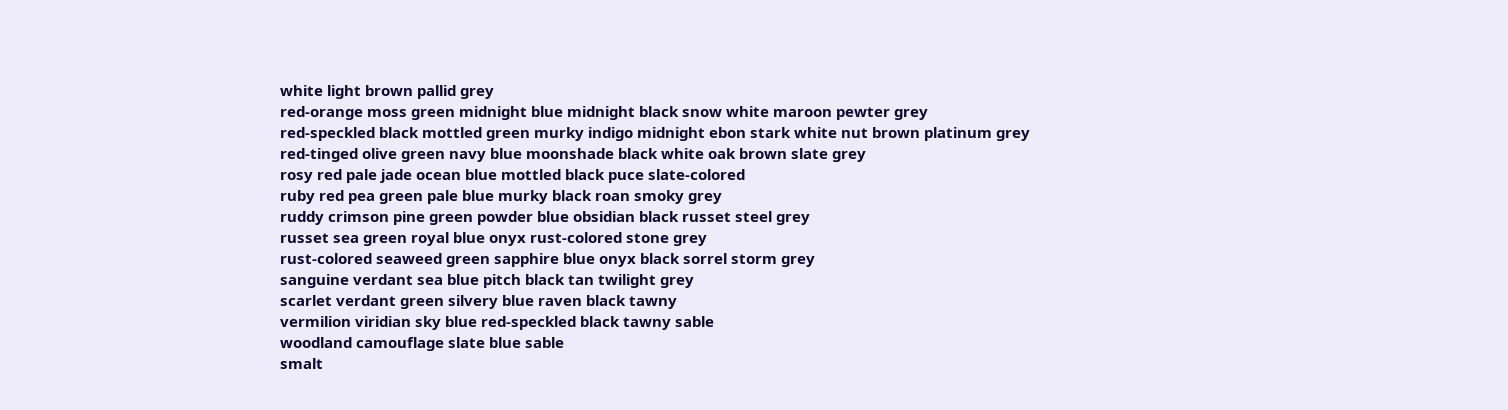white light brown pallid grey
red-orange moss green midnight blue midnight black snow white maroon pewter grey
red-speckled black mottled green murky indigo midnight ebon stark white nut brown platinum grey
red-tinged olive green navy blue moonshade black white oak brown slate grey
rosy red pale jade ocean blue mottled black puce slate-colored
ruby red pea green pale blue murky black roan smoky grey
ruddy crimson pine green powder blue obsidian black russet steel grey
russet sea green royal blue onyx rust-colored stone grey
rust-colored seaweed green sapphire blue onyx black sorrel storm grey
sanguine verdant sea blue pitch black tan twilight grey
scarlet verdant green silvery blue raven black tawny
vermilion viridian sky blue red-speckled black tawny sable
woodland camouflage slate blue sable
smalt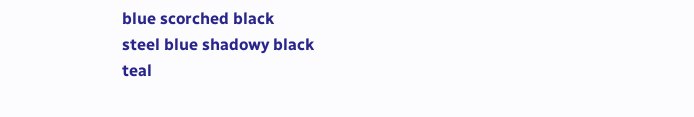blue scorched black
steel blue shadowy black
teal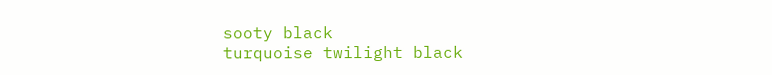sooty black
turquoise twilight black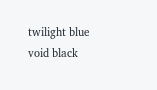twilight blue void black